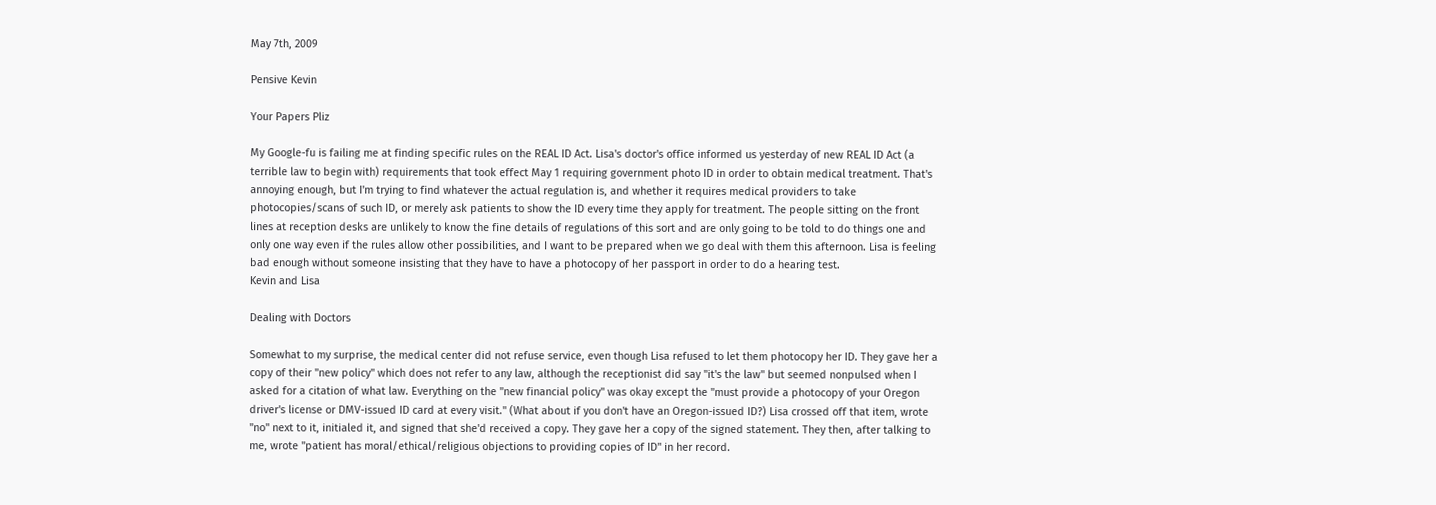May 7th, 2009

Pensive Kevin

Your Papers Pliz

My Google-fu is failing me at finding specific rules on the REAL ID Act. Lisa's doctor's office informed us yesterday of new REAL ID Act (a terrible law to begin with) requirements that took effect May 1 requiring government photo ID in order to obtain medical treatment. That's annoying enough, but I'm trying to find whatever the actual regulation is, and whether it requires medical providers to take photocopies/scans of such ID, or merely ask patients to show the ID every time they apply for treatment. The people sitting on the front lines at reception desks are unlikely to know the fine details of regulations of this sort and are only going to be told to do things one and only one way even if the rules allow other possibilities, and I want to be prepared when we go deal with them this afternoon. Lisa is feeling bad enough without someone insisting that they have to have a photocopy of her passport in order to do a hearing test.
Kevin and Lisa

Dealing with Doctors

Somewhat to my surprise, the medical center did not refuse service, even though Lisa refused to let them photocopy her ID. They gave her a copy of their "new policy" which does not refer to any law, although the receptionist did say "it's the law" but seemed nonpulsed when I asked for a citation of what law. Everything on the "new financial policy" was okay except the "must provide a photocopy of your Oregon driver's license or DMV-issued ID card at every visit." (What about if you don't have an Oregon-issued ID?) Lisa crossed off that item, wrote "no" next to it, initialed it, and signed that she'd received a copy. They gave her a copy of the signed statement. They then, after talking to me, wrote "patient has moral/ethical/religious objections to providing copies of ID" in her record.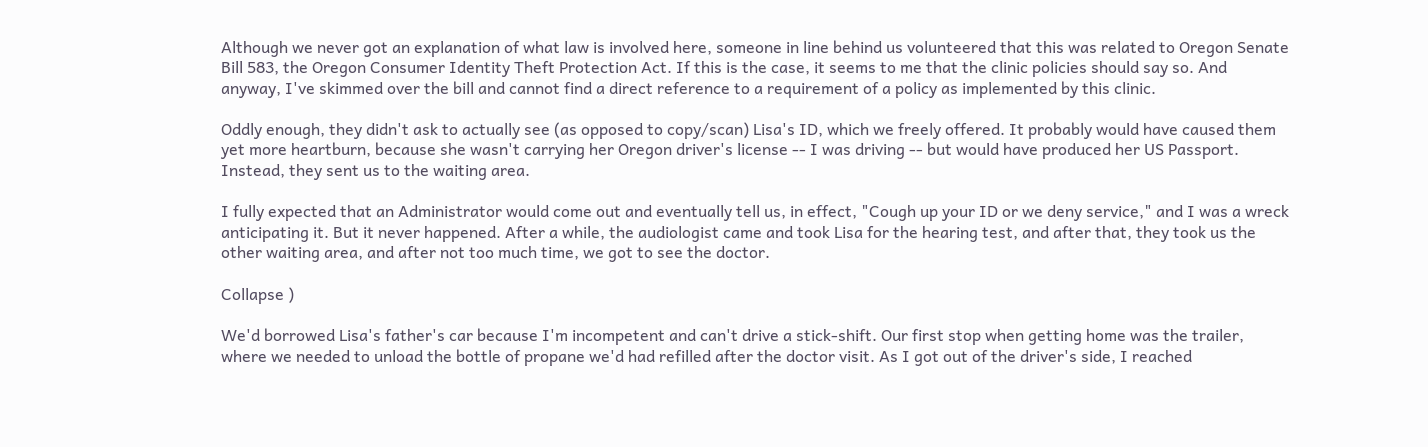Although we never got an explanation of what law is involved here, someone in line behind us volunteered that this was related to Oregon Senate Bill 583, the Oregon Consumer Identity Theft Protection Act. If this is the case, it seems to me that the clinic policies should say so. And anyway, I've skimmed over the bill and cannot find a direct reference to a requirement of a policy as implemented by this clinic.

Oddly enough, they didn't ask to actually see (as opposed to copy/scan) Lisa's ID, which we freely offered. It probably would have caused them yet more heartburn, because she wasn't carrying her Oregon driver's license -- I was driving -- but would have produced her US Passport. Instead, they sent us to the waiting area.

I fully expected that an Administrator would come out and eventually tell us, in effect, "Cough up your ID or we deny service," and I was a wreck anticipating it. But it never happened. After a while, the audiologist came and took Lisa for the hearing test, and after that, they took us the other waiting area, and after not too much time, we got to see the doctor.

Collapse )

We'd borrowed Lisa's father's car because I'm incompetent and can't drive a stick-shift. Our first stop when getting home was the trailer, where we needed to unload the bottle of propane we'd had refilled after the doctor visit. As I got out of the driver's side, I reached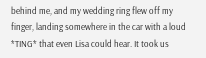behind me, and my wedding ring flew off my finger, landing somewhere in the car with a loud *TING* that even Lisa could hear. It took us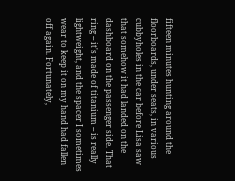fifteen minutes hunting around the floorboards, under seats, in various cubbyholes in the car before Lisa saw that somehow it had landed on the dashboard on the passenger side. That ring -- it's made of titanium -- is really lightweight, and the spacer I sometimes wear to keep it on my hand had fallen off again. Fortunately,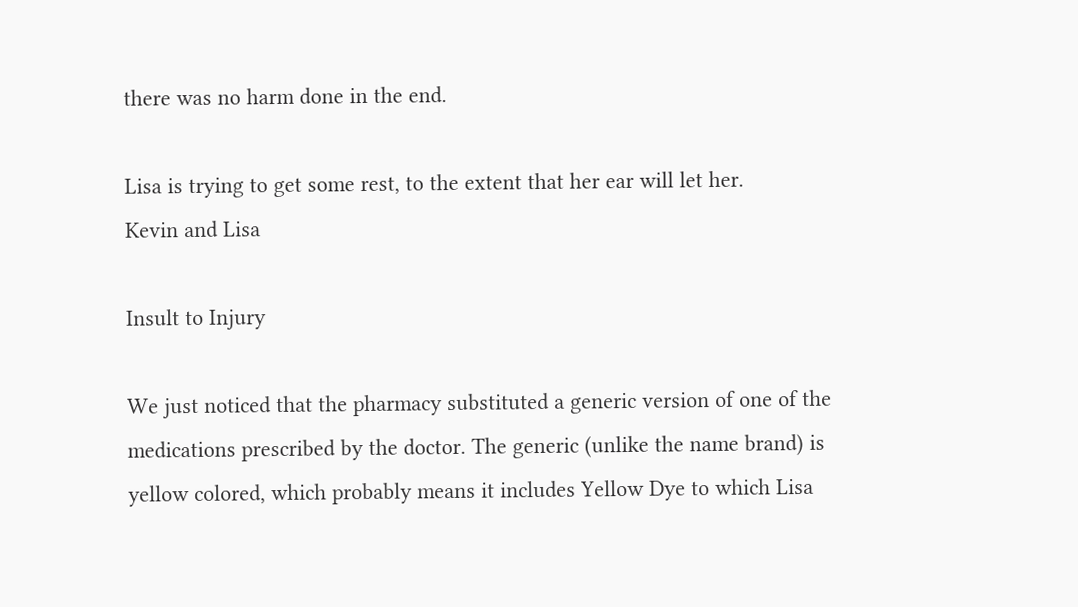there was no harm done in the end.

Lisa is trying to get some rest, to the extent that her ear will let her.
Kevin and Lisa

Insult to Injury

We just noticed that the pharmacy substituted a generic version of one of the medications prescribed by the doctor. The generic (unlike the name brand) is yellow colored, which probably means it includes Yellow Dye to which Lisa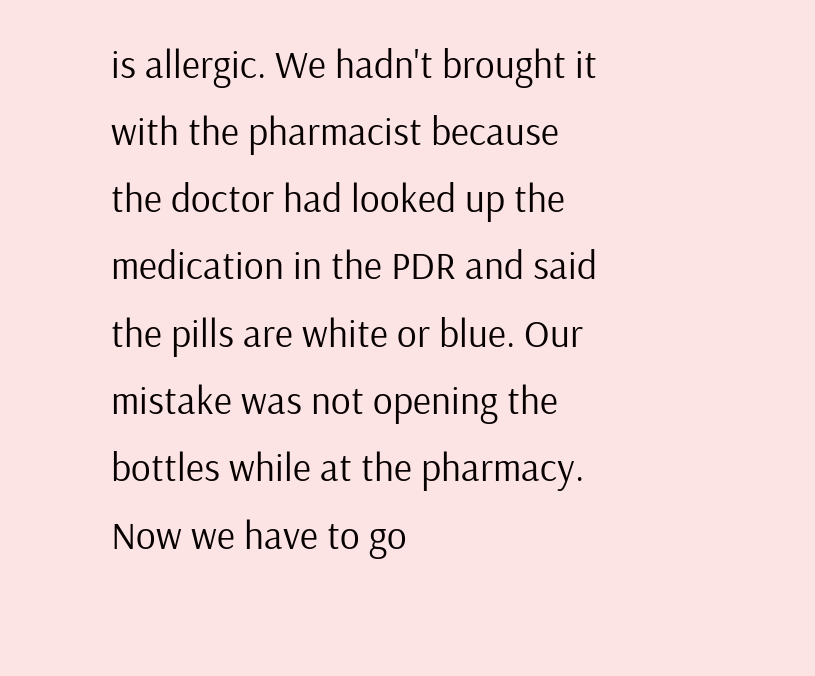is allergic. We hadn't brought it with the pharmacist because the doctor had looked up the medication in the PDR and said the pills are white or blue. Our mistake was not opening the bottles while at the pharmacy. Now we have to go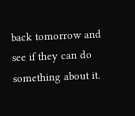back tomorrow and see if they can do something about it.